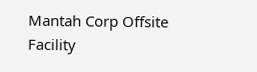Mantah Corp Offsite Facility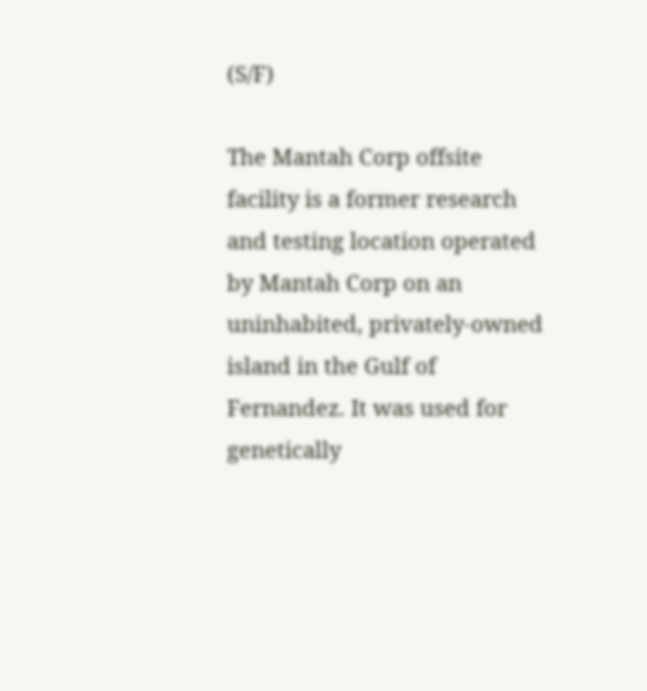(S/F)

The Mantah Corp offsite facility is a former research and testing location operated by Mantah Corp on an uninhabited, privately-owned island in the Gulf of Fernandez. It was used for genetically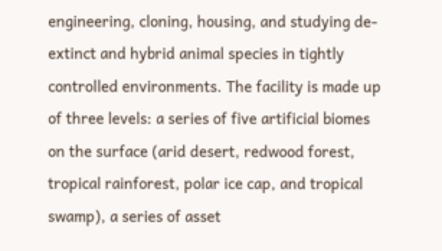engineering, cloning, housing, and studying de-extinct and hybrid animal species in tightly controlled environments. The facility is made up of three levels: a series of five artificial biomes on the surface (arid desert, redwood forest, tropical rainforest, polar ice cap, and tropical swamp), a series of asset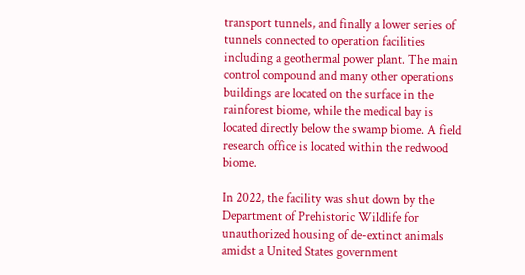transport tunnels, and finally a lower series of tunnels connected to operation facilities including a geothermal power plant. The main control compound and many other operations buildings are located on the surface in the rainforest biome, while the medical bay is located directly below the swamp biome. A field research office is located within the redwood biome.

In 2022, the facility was shut down by the Department of Prehistoric Wildlife for unauthorized housing of de-extinct animals amidst a United States government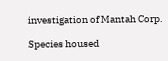investigation of Mantah Corp.

Species housed